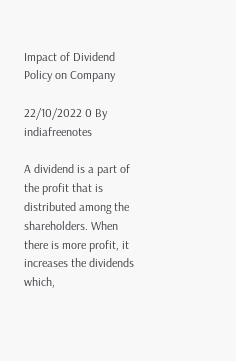Impact of Dividend Policy on Company

22/10/2022 0 By indiafreenotes

A dividend is a part of the profit that is distributed among the shareholders. When there is more profit, it increases the dividends which,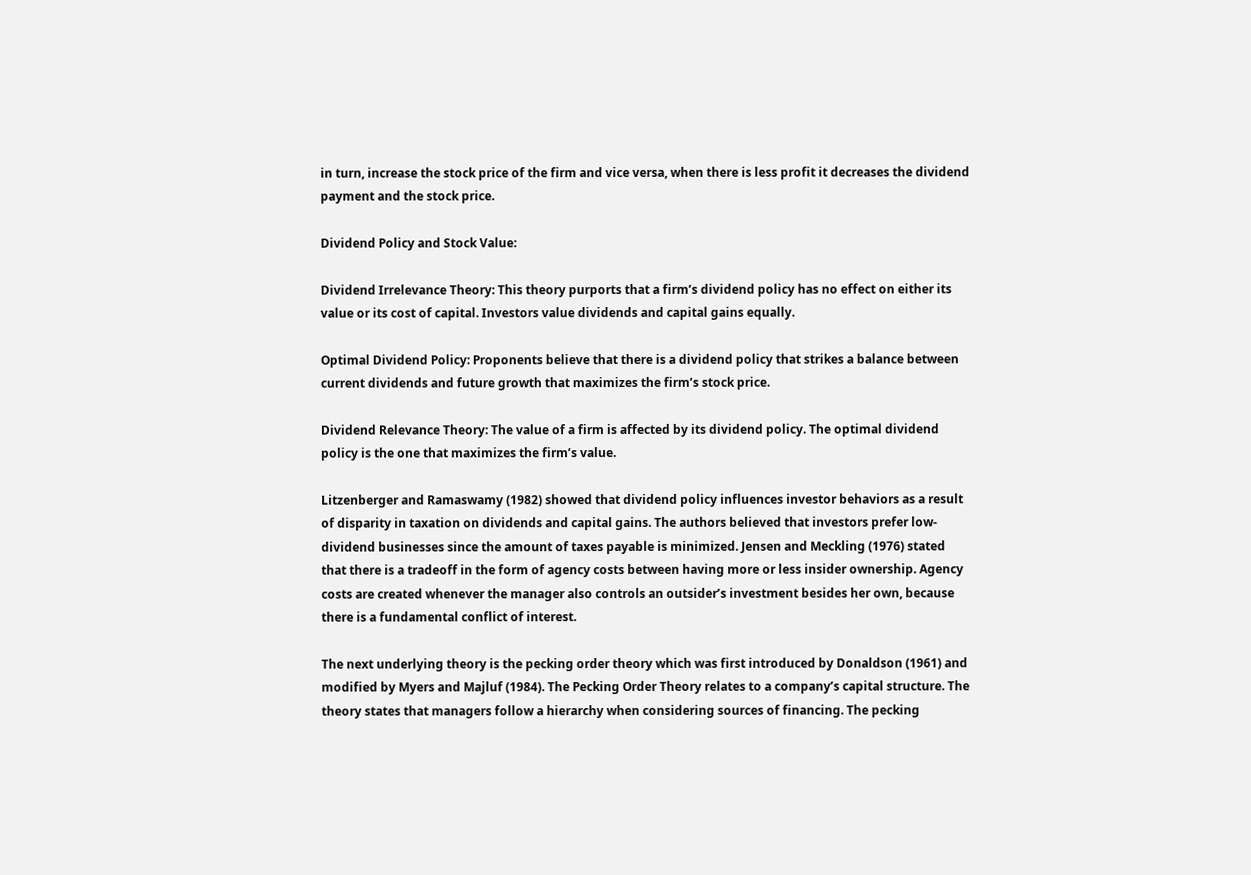in turn, increase the stock price of the firm and vice versa, when there is less profit it decreases the dividend payment and the stock price.

Dividend Policy and Stock Value:

Dividend Irrelevance Theory: This theory purports that a firm’s dividend policy has no effect on either its value or its cost of capital. Investors value dividends and capital gains equally.

Optimal Dividend Policy: Proponents believe that there is a dividend policy that strikes a balance between current dividends and future growth that maximizes the firm’s stock price.

Dividend Relevance Theory: The value of a firm is affected by its dividend policy. The optimal dividend policy is the one that maximizes the firm’s value.

Litzenberger and Ramaswamy (1982) showed that dividend policy influences investor behaviors as a result of disparity in taxation on dividends and capital gains. The authors believed that investors prefer low-dividend businesses since the amount of taxes payable is minimized. Jensen and Meckling (1976) stated that there is a tradeoff in the form of agency costs between having more or less insider ownership. Agency costs are created whenever the manager also controls an outsider’s investment besides her own, because there is a fundamental conflict of interest.

The next underlying theory is the pecking order theory which was first introduced by Donaldson (1961) and modified by Myers and Majluf (1984). The Pecking Order Theory relates to a company’s capital structure. The theory states that managers follow a hierarchy when considering sources of financing. The pecking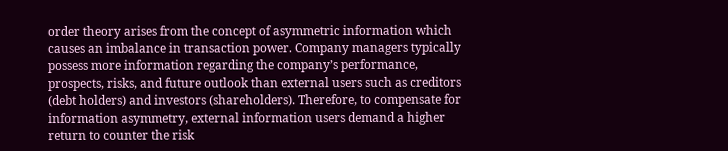order theory arises from the concept of asymmetric information which causes an imbalance in transaction power. Company managers typically possess more information regarding the company’s performance, prospects, risks, and future outlook than external users such as creditors (debt holders) and investors (shareholders). Therefore, to compensate for information asymmetry, external information users demand a higher return to counter the risk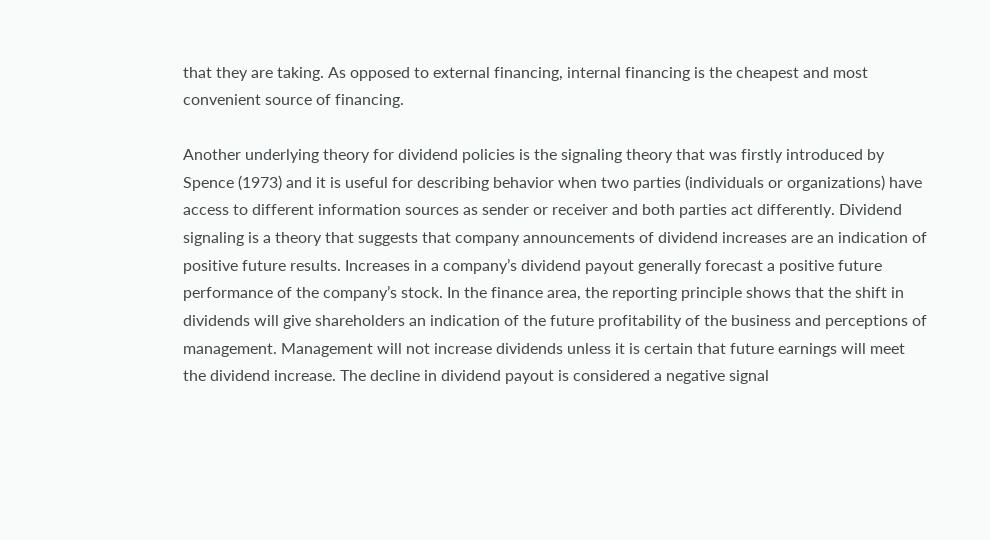that they are taking. As opposed to external financing, internal financing is the cheapest and most convenient source of financing.

Another underlying theory for dividend policies is the signaling theory that was firstly introduced by Spence (1973) and it is useful for describing behavior when two parties (individuals or organizations) have access to different information sources as sender or receiver and both parties act differently. Dividend signaling is a theory that suggests that company announcements of dividend increases are an indication of positive future results. Increases in a company’s dividend payout generally forecast a positive future performance of the company’s stock. In the finance area, the reporting principle shows that the shift in dividends will give shareholders an indication of the future profitability of the business and perceptions of management. Management will not increase dividends unless it is certain that future earnings will meet the dividend increase. The decline in dividend payout is considered a negative signal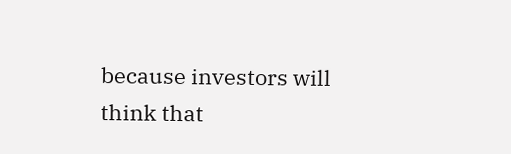because investors will think that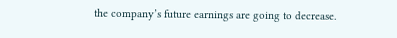the company’s future earnings are going to decrease.